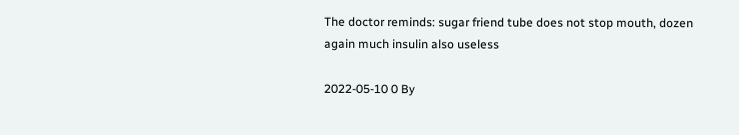The doctor reminds: sugar friend tube does not stop mouth, dozen again much insulin also useless

2022-05-10 0 By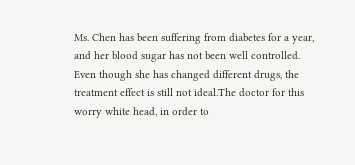Ms. Chen has been suffering from diabetes for a year, and her blood sugar has not been well controlled. Even though she has changed different drugs, the treatment effect is still not ideal.The doctor for this worry white head, in order to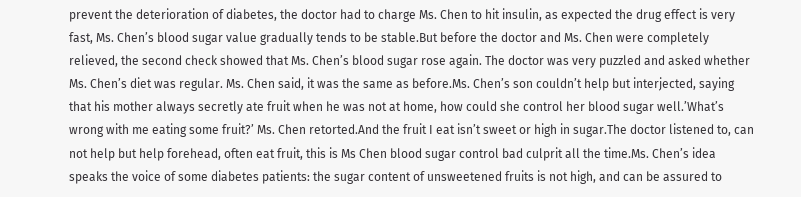prevent the deterioration of diabetes, the doctor had to charge Ms. Chen to hit insulin, as expected the drug effect is very fast, Ms. Chen’s blood sugar value gradually tends to be stable.But before the doctor and Ms. Chen were completely relieved, the second check showed that Ms. Chen’s blood sugar rose again. The doctor was very puzzled and asked whether Ms. Chen’s diet was regular. Ms. Chen said, it was the same as before.Ms. Chen’s son couldn’t help but interjected, saying that his mother always secretly ate fruit when he was not at home, how could she control her blood sugar well.’What’s wrong with me eating some fruit?’ Ms. Chen retorted.And the fruit I eat isn’t sweet or high in sugar.The doctor listened to, can not help but help forehead, often eat fruit, this is Ms Chen blood sugar control bad culprit all the time.Ms. Chen’s idea speaks the voice of some diabetes patients: the sugar content of unsweetened fruits is not high, and can be assured to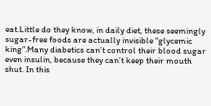eat.Little do they know, in daily diet, these seemingly sugar-free foods are actually invisible “glycemic king”.Many diabetics can’t control their blood sugar even insulin, because they can’t keep their mouth shut. In this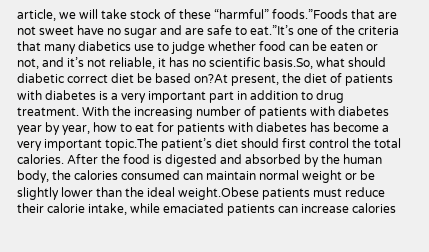article, we will take stock of these “harmful” foods.”Foods that are not sweet have no sugar and are safe to eat.”It’s one of the criteria that many diabetics use to judge whether food can be eaten or not, and it’s not reliable, it has no scientific basis.So, what should diabetic correct diet be based on?At present, the diet of patients with diabetes is a very important part in addition to drug treatment. With the increasing number of patients with diabetes year by year, how to eat for patients with diabetes has become a very important topic.The patient’s diet should first control the total calories. After the food is digested and absorbed by the human body, the calories consumed can maintain normal weight or be slightly lower than the ideal weight.Obese patients must reduce their calorie intake, while emaciated patients can increase calories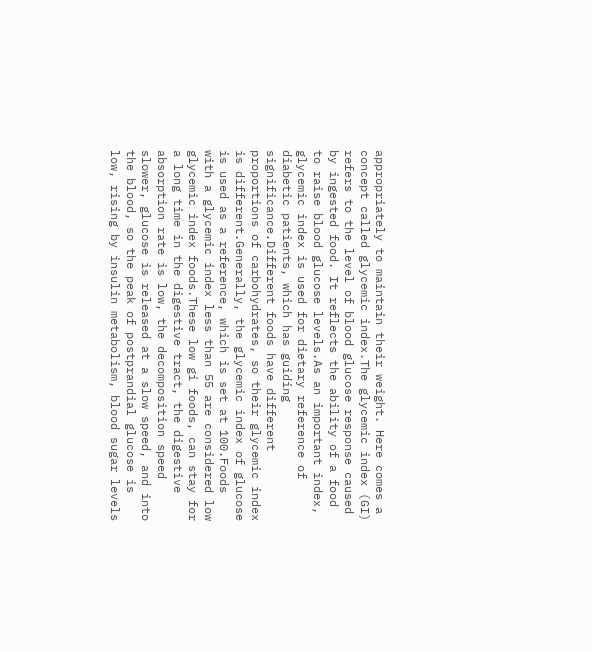appropriately to maintain their weight. Here comes a concept called glycemic index.The glycemic index (GI) refers to the level of blood glucose response caused by ingested food. It reflects the ability of a food to raise blood glucose levels.As an important index, glycemic index is used for dietary reference of diabetic patients, which has guiding significance.Different foods have different proportions of carbohydrates, so their glycemic index is different.Generally, the glycemic index of glucose is used as a reference, which is set at 100.Foods with a glycemic index less than 55 are considered low glycemic index foods.These low gi foods, can stay for a long time in the digestive tract, the digestive absorption rate is low, the decomposition speed slower, glucose is released at a slow speed, and into the blood, so the peak of postprandial glucose is low, rising by insulin metabolism, blood sugar levels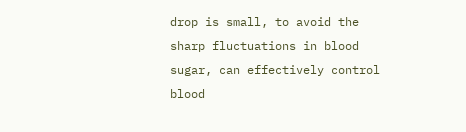drop is small, to avoid the sharp fluctuations in blood sugar, can effectively control blood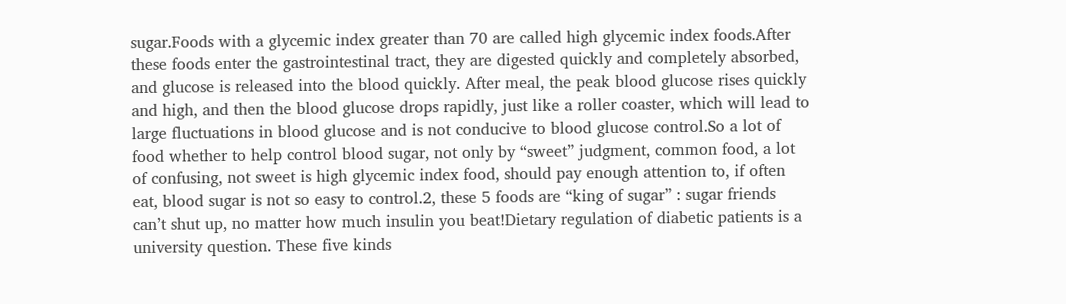sugar.Foods with a glycemic index greater than 70 are called high glycemic index foods.After these foods enter the gastrointestinal tract, they are digested quickly and completely absorbed, and glucose is released into the blood quickly. After meal, the peak blood glucose rises quickly and high, and then the blood glucose drops rapidly, just like a roller coaster, which will lead to large fluctuations in blood glucose and is not conducive to blood glucose control.So a lot of food whether to help control blood sugar, not only by “sweet” judgment, common food, a lot of confusing, not sweet is high glycemic index food, should pay enough attention to, if often eat, blood sugar is not so easy to control.2, these 5 foods are “king of sugar” : sugar friends can’t shut up, no matter how much insulin you beat!Dietary regulation of diabetic patients is a university question. These five kinds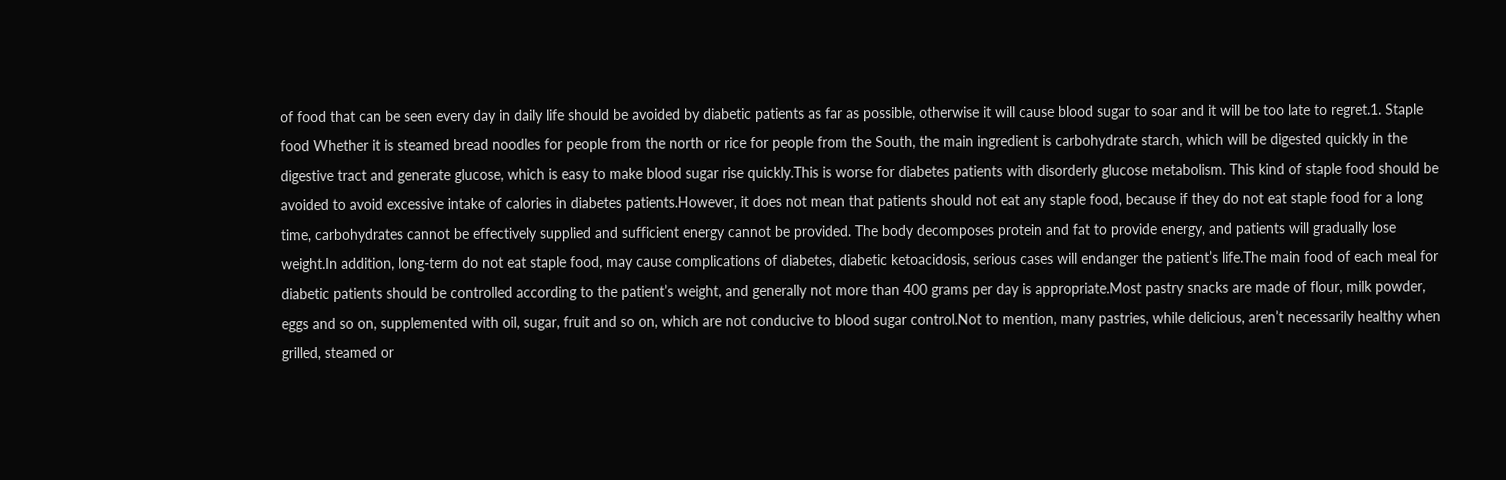of food that can be seen every day in daily life should be avoided by diabetic patients as far as possible, otherwise it will cause blood sugar to soar and it will be too late to regret.1. Staple food Whether it is steamed bread noodles for people from the north or rice for people from the South, the main ingredient is carbohydrate starch, which will be digested quickly in the digestive tract and generate glucose, which is easy to make blood sugar rise quickly.This is worse for diabetes patients with disorderly glucose metabolism. This kind of staple food should be avoided to avoid excessive intake of calories in diabetes patients.However, it does not mean that patients should not eat any staple food, because if they do not eat staple food for a long time, carbohydrates cannot be effectively supplied and sufficient energy cannot be provided. The body decomposes protein and fat to provide energy, and patients will gradually lose weight.In addition, long-term do not eat staple food, may cause complications of diabetes, diabetic ketoacidosis, serious cases will endanger the patient’s life.The main food of each meal for diabetic patients should be controlled according to the patient’s weight, and generally not more than 400 grams per day is appropriate.Most pastry snacks are made of flour, milk powder, eggs and so on, supplemented with oil, sugar, fruit and so on, which are not conducive to blood sugar control.Not to mention, many pastries, while delicious, aren’t necessarily healthy when grilled, steamed or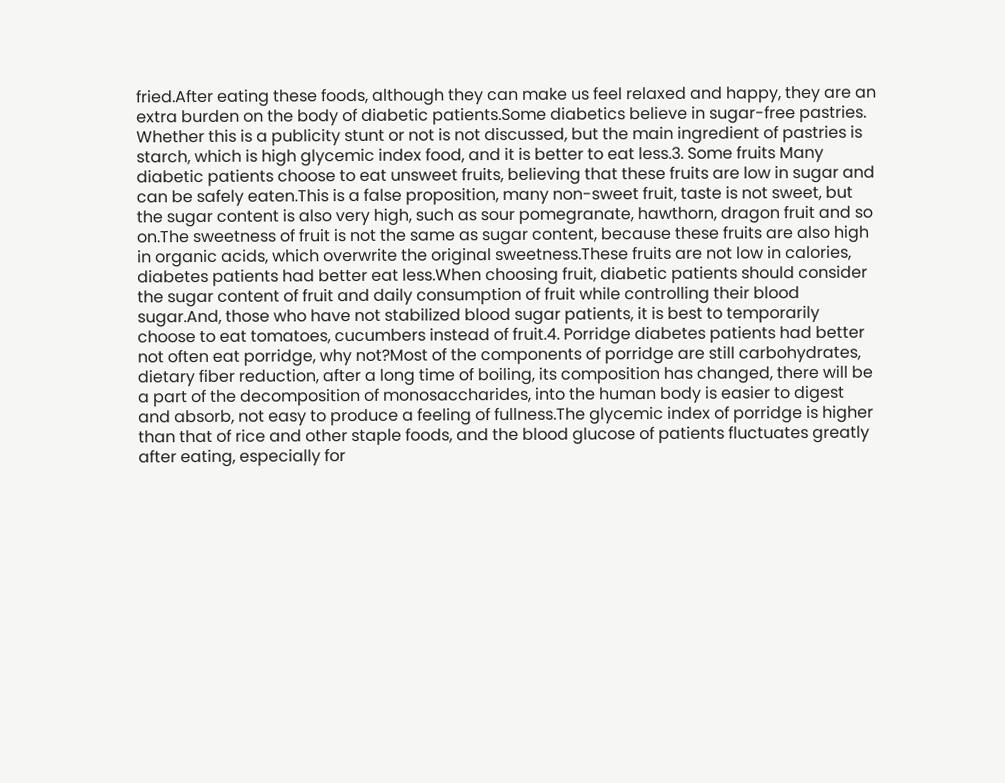fried.After eating these foods, although they can make us feel relaxed and happy, they are an extra burden on the body of diabetic patients.Some diabetics believe in sugar-free pastries. Whether this is a publicity stunt or not is not discussed, but the main ingredient of pastries is starch, which is high glycemic index food, and it is better to eat less.3. Some fruits Many diabetic patients choose to eat unsweet fruits, believing that these fruits are low in sugar and can be safely eaten.This is a false proposition, many non-sweet fruit, taste is not sweet, but the sugar content is also very high, such as sour pomegranate, hawthorn, dragon fruit and so on.The sweetness of fruit is not the same as sugar content, because these fruits are also high in organic acids, which overwrite the original sweetness.These fruits are not low in calories, diabetes patients had better eat less.When choosing fruit, diabetic patients should consider the sugar content of fruit and daily consumption of fruit while controlling their blood sugar.And, those who have not stabilized blood sugar patients, it is best to temporarily choose to eat tomatoes, cucumbers instead of fruit.4. Porridge diabetes patients had better not often eat porridge, why not?Most of the components of porridge are still carbohydrates, dietary fiber reduction, after a long time of boiling, its composition has changed, there will be a part of the decomposition of monosaccharides, into the human body is easier to digest and absorb, not easy to produce a feeling of fullness.The glycemic index of porridge is higher than that of rice and other staple foods, and the blood glucose of patients fluctuates greatly after eating, especially for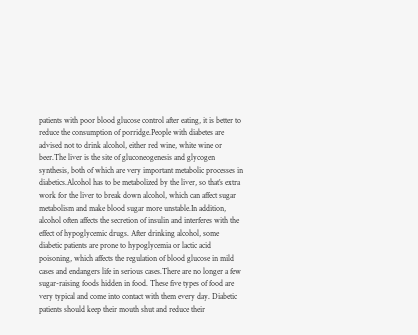patients with poor blood glucose control after eating, it is better to reduce the consumption of porridge.People with diabetes are advised not to drink alcohol, either red wine, white wine or beer.The liver is the site of gluconeogenesis and glycogen synthesis, both of which are very important metabolic processes in diabetics.Alcohol has to be metabolized by the liver, so that’s extra work for the liver to break down alcohol, which can affect sugar metabolism and make blood sugar more unstable.In addition, alcohol often affects the secretion of insulin and interferes with the effect of hypoglycemic drugs. After drinking alcohol, some diabetic patients are prone to hypoglycemia or lactic acid poisoning, which affects the regulation of blood glucose in mild cases and endangers life in serious cases.There are no longer a few sugar-raising foods hidden in food. These five types of food are very typical and come into contact with them every day. Diabetic patients should keep their mouth shut and reduce their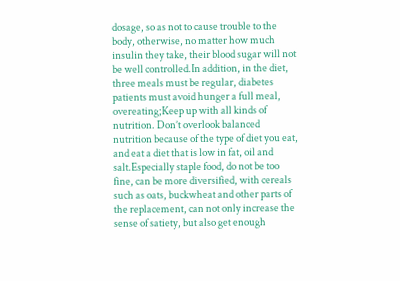dosage, so as not to cause trouble to the body, otherwise, no matter how much insulin they take, their blood sugar will not be well controlled.In addition, in the diet, three meals must be regular, diabetes patients must avoid hunger a full meal, overeating;Keep up with all kinds of nutrition. Don’t overlook balanced nutrition because of the type of diet you eat, and eat a diet that is low in fat, oil and salt.Especially staple food, do not be too fine, can be more diversified, with cereals such as oats, buckwheat and other parts of the replacement, can not only increase the sense of satiety, but also get enough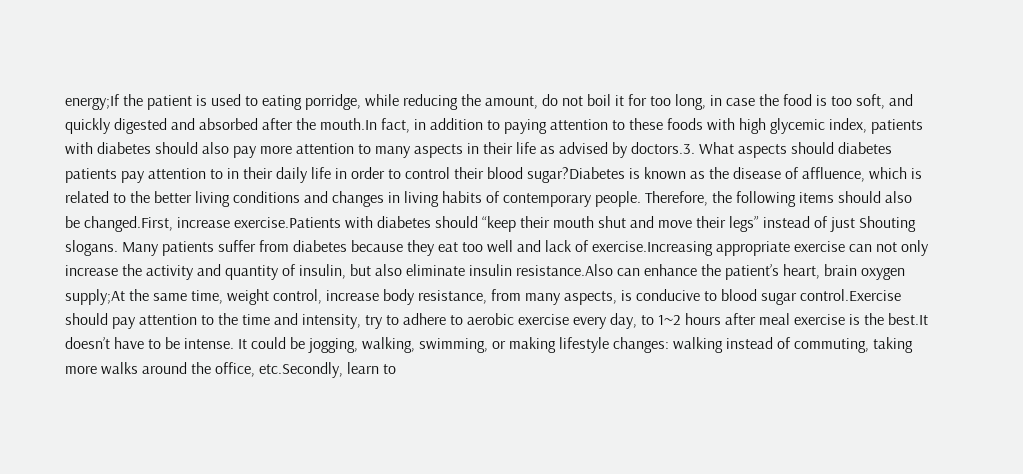energy;If the patient is used to eating porridge, while reducing the amount, do not boil it for too long, in case the food is too soft, and quickly digested and absorbed after the mouth.In fact, in addition to paying attention to these foods with high glycemic index, patients with diabetes should also pay more attention to many aspects in their life as advised by doctors.3. What aspects should diabetes patients pay attention to in their daily life in order to control their blood sugar?Diabetes is known as the disease of affluence, which is related to the better living conditions and changes in living habits of contemporary people. Therefore, the following items should also be changed.First, increase exercise.Patients with diabetes should “keep their mouth shut and move their legs” instead of just Shouting slogans. Many patients suffer from diabetes because they eat too well and lack of exercise.Increasing appropriate exercise can not only increase the activity and quantity of insulin, but also eliminate insulin resistance.Also can enhance the patient’s heart, brain oxygen supply;At the same time, weight control, increase body resistance, from many aspects, is conducive to blood sugar control.Exercise should pay attention to the time and intensity, try to adhere to aerobic exercise every day, to 1~2 hours after meal exercise is the best.It doesn’t have to be intense. It could be jogging, walking, swimming, or making lifestyle changes: walking instead of commuting, taking more walks around the office, etc.Secondly, learn to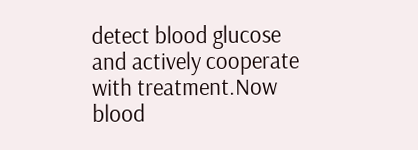detect blood glucose and actively cooperate with treatment.Now blood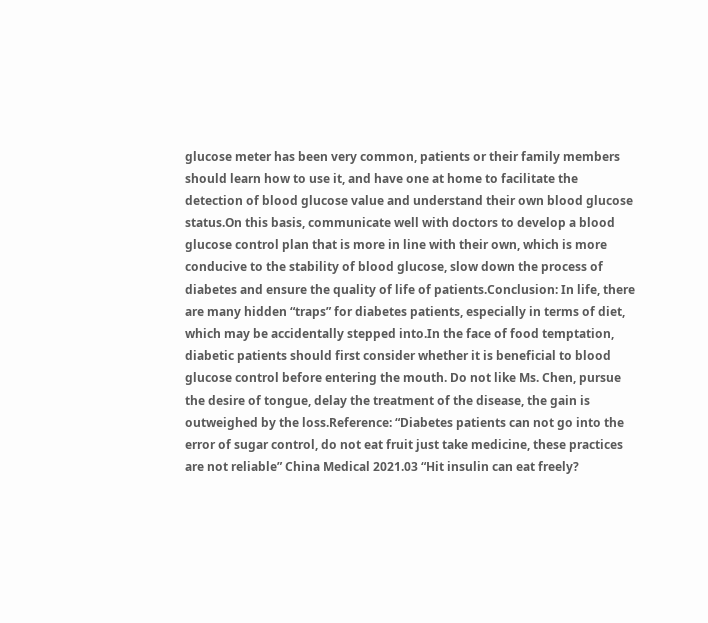glucose meter has been very common, patients or their family members should learn how to use it, and have one at home to facilitate the detection of blood glucose value and understand their own blood glucose status.On this basis, communicate well with doctors to develop a blood glucose control plan that is more in line with their own, which is more conducive to the stability of blood glucose, slow down the process of diabetes and ensure the quality of life of patients.Conclusion: In life, there are many hidden “traps” for diabetes patients, especially in terms of diet, which may be accidentally stepped into.In the face of food temptation, diabetic patients should first consider whether it is beneficial to blood glucose control before entering the mouth. Do not like Ms. Chen, pursue the desire of tongue, delay the treatment of the disease, the gain is outweighed by the loss.Reference: “Diabetes patients can not go into the error of sugar control, do not eat fruit just take medicine, these practices are not reliable” China Medical 2021.03 “Hit insulin can eat freely?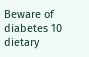Beware of diabetes 10 dietary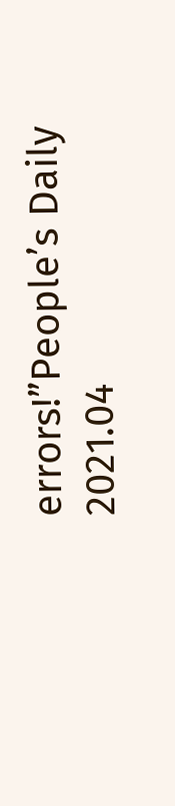errors!”People’s Daily 2021.04